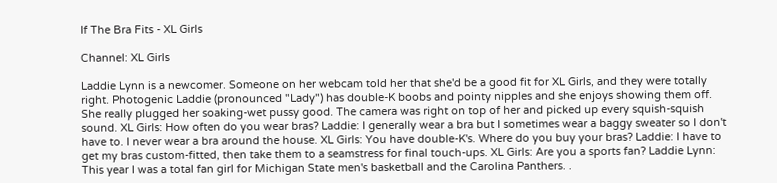If The Bra Fits - XL Girls

Channel: XL Girls

Laddie Lynn is a newcomer. Someone on her webcam told her that she'd be a good fit for XL Girls, and they were totally right. Photogenic Laddie (pronounced "Lady") has double-K boobs and pointy nipples and she enjoys showing them off. She really plugged her soaking-wet pussy good. The camera was right on top of her and picked up every squish-squish sound. XL Girls: How often do you wear bras? Laddie: I generally wear a bra but I sometimes wear a baggy sweater so I don't have to. I never wear a bra around the house. XL Girls: You have double-K's. Where do you buy your bras? Laddie: I have to get my bras custom-fitted, then take them to a seamstress for final touch-ups. XL Girls: Are you a sports fan? Laddie Lynn: This year I was a total fan girl for Michigan State men's basketball and the Carolina Panthers. .